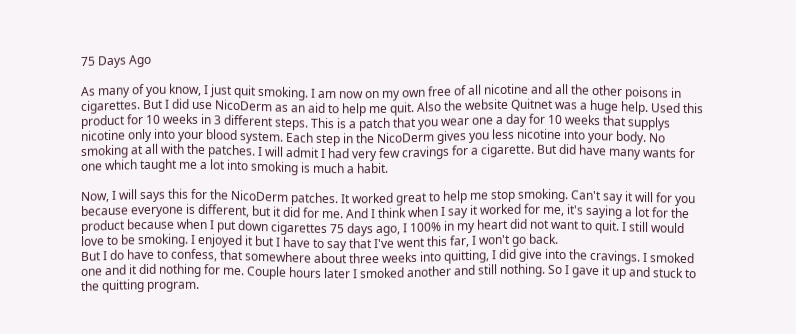75 Days Ago

As many of you know, I just quit smoking. I am now on my own free of all nicotine and all the other poisons in cigarettes. But I did use NicoDerm as an aid to help me quit. Also the website Quitnet was a huge help. Used this product for 10 weeks in 3 different steps. This is a patch that you wear one a day for 10 weeks that supplys nicotine only into your blood system. Each step in the NicoDerm gives you less nicotine into your body. No smoking at all with the patches. I will admit I had very few cravings for a cigarette. But did have many wants for one which taught me a lot into smoking is much a habit.

Now, I will says this for the NicoDerm patches. It worked great to help me stop smoking. Can't say it will for you because everyone is different, but it did for me. And I think when I say it worked for me, it's saying a lot for the product because when I put down cigarettes 75 days ago, I 100% in my heart did not want to quit. I still would love to be smoking. I enjoyed it but I have to say that I've went this far, I won't go back.
But I do have to confess, that somewhere about three weeks into quitting, I did give into the cravings. I smoked one and it did nothing for me. Couple hours later I smoked another and still nothing. So I gave it up and stuck to the quitting program.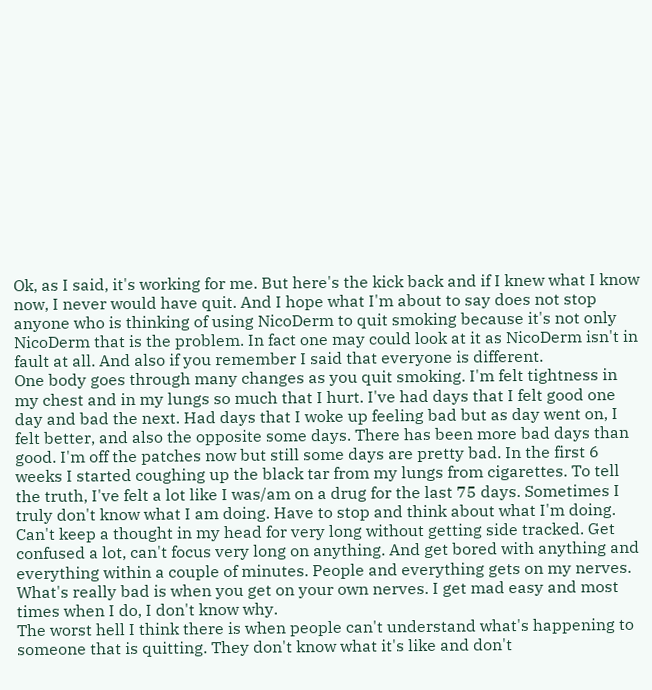Ok, as I said, it's working for me. But here's the kick back and if I knew what I know now, I never would have quit. And I hope what I'm about to say does not stop anyone who is thinking of using NicoDerm to quit smoking because it's not only NicoDerm that is the problem. In fact one may could look at it as NicoDerm isn't in fault at all. And also if you remember I said that everyone is different.
One body goes through many changes as you quit smoking. I'm felt tightness in my chest and in my lungs so much that I hurt. I've had days that I felt good one day and bad the next. Had days that I woke up feeling bad but as day went on, I felt better, and also the opposite some days. There has been more bad days than good. I'm off the patches now but still some days are pretty bad. In the first 6 weeks I started coughing up the black tar from my lungs from cigarettes. To tell the truth, I've felt a lot like I was/am on a drug for the last 75 days. Sometimes I truly don't know what I am doing. Have to stop and think about what I'm doing. Can't keep a thought in my head for very long without getting side tracked. Get confused a lot, can't focus very long on anything. And get bored with anything and everything within a couple of minutes. People and everything gets on my nerves. What's really bad is when you get on your own nerves. I get mad easy and most times when I do, I don't know why.
The worst hell I think there is when people can't understand what's happening to someone that is quitting. They don't know what it's like and don't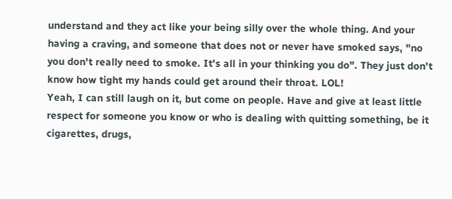understand and they act like your being silly over the whole thing. And your having a craving, and someone that does not or never have smoked says, "no you don't really need to smoke. It's all in your thinking you do". They just don't know how tight my hands could get around their throat. LOL!
Yeah, I can still laugh on it, but come on people. Have and give at least little respect for someone you know or who is dealing with quitting something, be it cigarettes, drugs,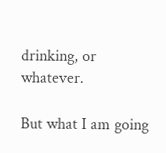drinking, or whatever.

But what I am going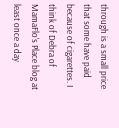through is a small price that some have paid because of cigarettes. I think of Debra of MamaFlo's Place blog at least once a day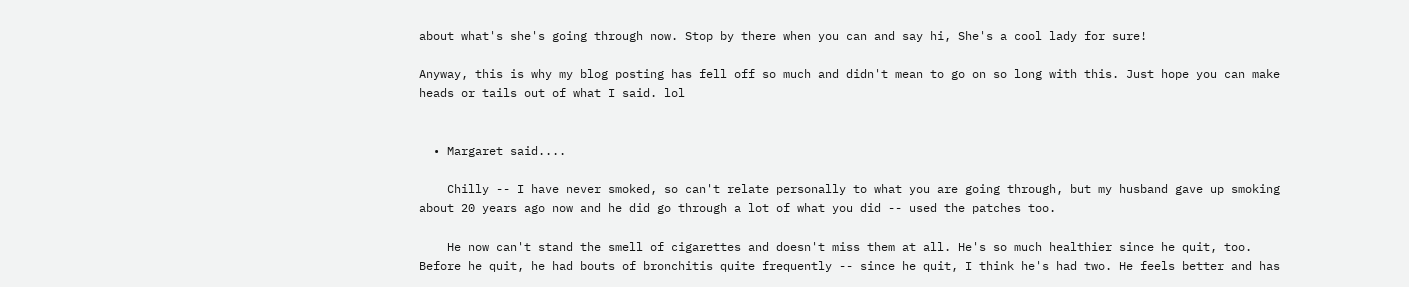about what's she's going through now. Stop by there when you can and say hi, She's a cool lady for sure!

Anyway, this is why my blog posting has fell off so much and didn't mean to go on so long with this. Just hope you can make heads or tails out of what I said. lol


  • Margaret said....

    Chilly -- I have never smoked, so can't relate personally to what you are going through, but my husband gave up smoking about 20 years ago now and he did go through a lot of what you did -- used the patches too.

    He now can't stand the smell of cigarettes and doesn't miss them at all. He's so much healthier since he quit, too. Before he quit, he had bouts of bronchitis quite frequently -- since he quit, I think he's had two. He feels better and has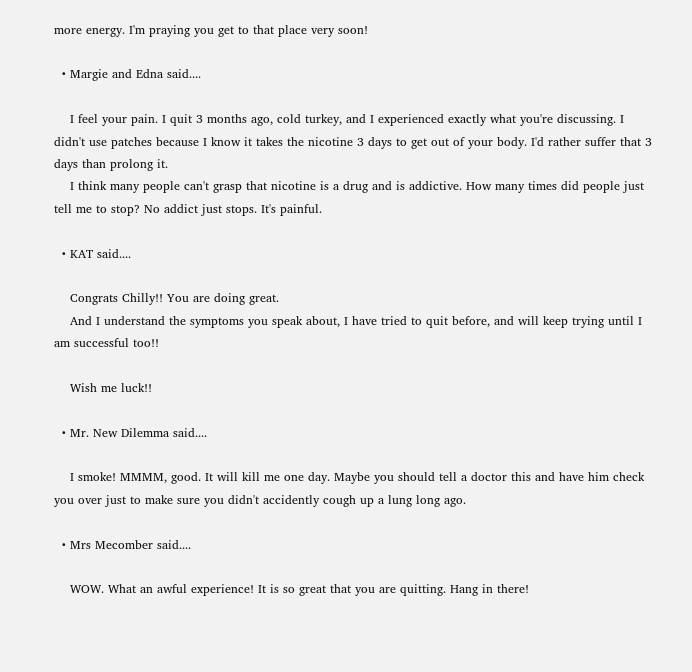more energy. I'm praying you get to that place very soon!

  • Margie and Edna said....

    I feel your pain. I quit 3 months ago, cold turkey, and I experienced exactly what you're discussing. I didn't use patches because I know it takes the nicotine 3 days to get out of your body. I'd rather suffer that 3 days than prolong it.
    I think many people can't grasp that nicotine is a drug and is addictive. How many times did people just tell me to stop? No addict just stops. It's painful.

  • KAT said....

    Congrats Chilly!! You are doing great.
    And I understand the symptoms you speak about, I have tried to quit before, and will keep trying until I am successful too!!

    Wish me luck!!

  • Mr. New Dilemma said....

    I smoke! MMMM, good. It will kill me one day. Maybe you should tell a doctor this and have him check you over just to make sure you didn't accidently cough up a lung long ago.

  • Mrs Mecomber said....

    WOW. What an awful experience! It is so great that you are quitting. Hang in there!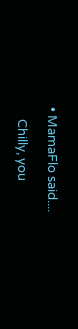• MamaFlo said....

    Chilly, you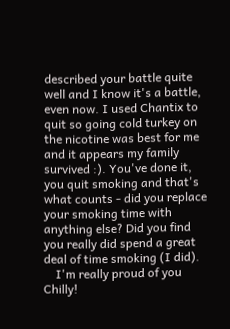described your battle quite well and I know it's a battle, even now. I used Chantix to quit so going cold turkey on the nicotine was best for me and it appears my family survived :). You've done it, you quit smoking and that's what counts - did you replace your smoking time with anything else? Did you find you really did spend a great deal of time smoking (I did).
    I'm really proud of you Chilly!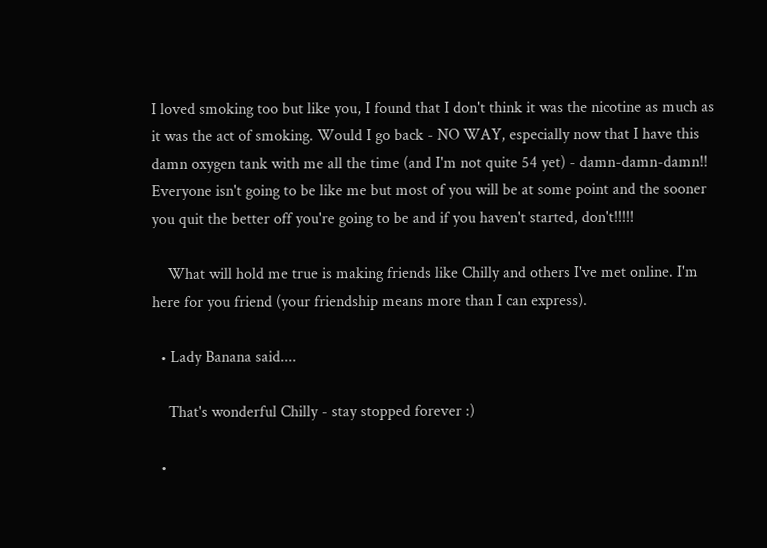I loved smoking too but like you, I found that I don't think it was the nicotine as much as it was the act of smoking. Would I go back - NO WAY, especially now that I have this damn oxygen tank with me all the time (and I'm not quite 54 yet) - damn-damn-damn!! Everyone isn't going to be like me but most of you will be at some point and the sooner you quit the better off you're going to be and if you haven't started, don't!!!!!

    What will hold me true is making friends like Chilly and others I've met online. I'm here for you friend (your friendship means more than I can express).

  • Lady Banana said....

    That's wonderful Chilly - stay stopped forever :)

  •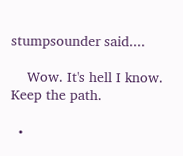stumpsounder said....

    Wow. It's hell I know. Keep the path.

  •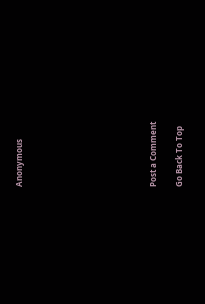Anonymous









Post a Comment

Go Back To Top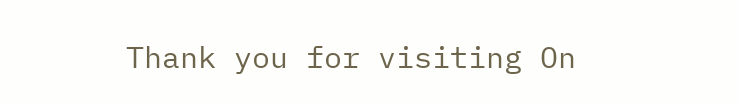Thank you for visiting On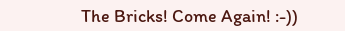The Bricks! Come Again! :-))